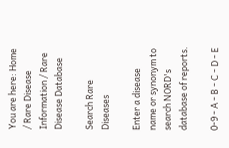You are here: Home / Rare Disease Information / Rare Disease Database

Search Rare Diseases

Enter a disease name or synonym to search NORD's database of reports.

0-9 - A - B - C - D - E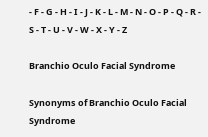- F - G - H - I - J - K - L - M - N - O - P - Q - R - S - T - U - V - W - X - Y - Z

Branchio Oculo Facial Syndrome

Synonyms of Branchio Oculo Facial Syndrome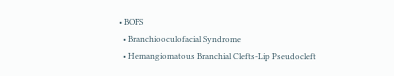• BOFS
  • Branchiooculofacial Syndrome
  • Hemangiomatous Branchial Clefts-Lip Pseudocleft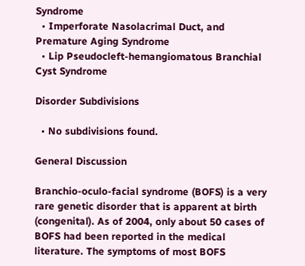Syndrome
  • Imperforate Nasolacrimal Duct, and Premature Aging Syndrome
  • Lip Pseudocleft-hemangiomatous Branchial Cyst Syndrome

Disorder Subdivisions

  • No subdivisions found.

General Discussion

Branchio-oculo-facial syndrome (BOFS) is a very rare genetic disorder that is apparent at birth (congenital). As of 2004, only about 50 cases of BOFS had been reported in the medical literature. The symptoms of most BOFS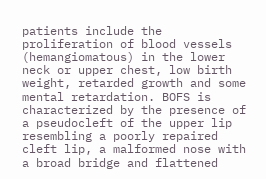patients include the proliferation of blood vessels (hemangiomatous) in the lower neck or upper chest, low birth weight, retarded growth and some mental retardation. BOFS is characterized by the presence of a pseudocleft of the upper lip resembling a poorly repaired cleft lip, a malformed nose with a broad bridge and flattened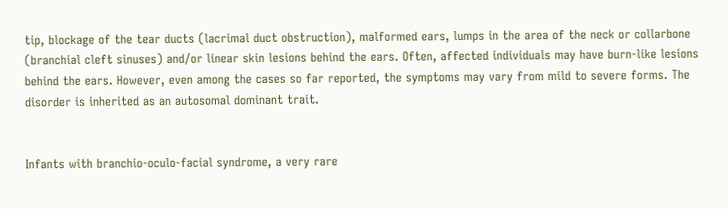tip, blockage of the tear ducts (lacrimal duct obstruction), malformed ears, lumps in the area of the neck or collarbone (branchial cleft sinuses) and/or linear skin lesions behind the ears. Often, affected individuals may have burn-like lesions behind the ears. However, even among the cases so far reported, the symptoms may vary from mild to severe forms. The disorder is inherited as an autosomal dominant trait.


Infants with branchio-oculo-facial syndrome, a very rare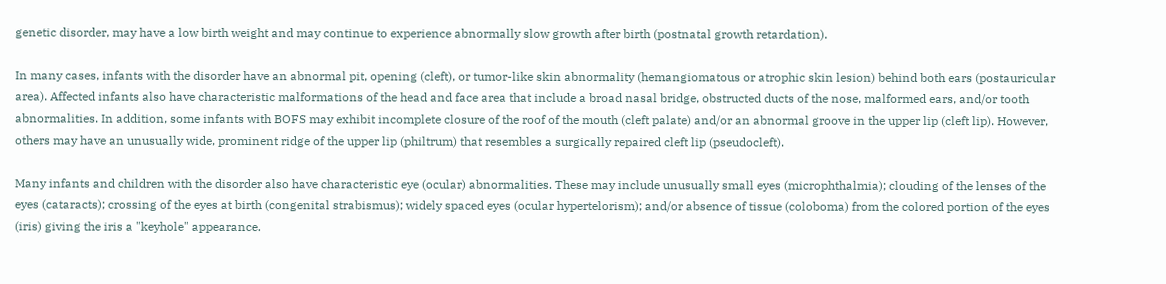genetic disorder, may have a low birth weight and may continue to experience abnormally slow growth after birth (postnatal growth retardation).

In many cases, infants with the disorder have an abnormal pit, opening (cleft), or tumor-like skin abnormality (hemangiomatous or atrophic skin lesion) behind both ears (postauricular area). Affected infants also have characteristic malformations of the head and face area that include a broad nasal bridge, obstructed ducts of the nose, malformed ears, and/or tooth abnormalities. In addition, some infants with BOFS may exhibit incomplete closure of the roof of the mouth (cleft palate) and/or an abnormal groove in the upper lip (cleft lip). However, others may have an unusually wide, prominent ridge of the upper lip (philtrum) that resembles a surgically repaired cleft lip (pseudocleft).

Many infants and children with the disorder also have characteristic eye (ocular) abnormalities. These may include unusually small eyes (microphthalmia); clouding of the lenses of the eyes (cataracts); crossing of the eyes at birth (congenital strabismus); widely spaced eyes (ocular hypertelorism); and/or absence of tissue (coloboma) from the colored portion of the eyes (iris) giving the iris a "keyhole" appearance.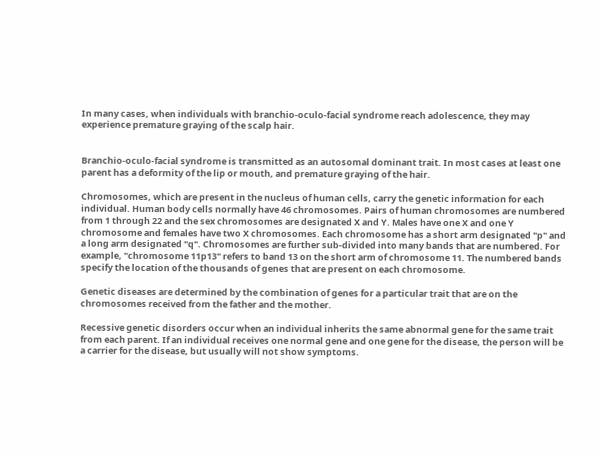In many cases, when individuals with branchio-oculo-facial syndrome reach adolescence, they may experience premature graying of the scalp hair.


Branchio-oculo-facial syndrome is transmitted as an autosomal dominant trait. In most cases at least one parent has a deformity of the lip or mouth, and premature graying of the hair.

Chromosomes, which are present in the nucleus of human cells, carry the genetic information for each individual. Human body cells normally have 46 chromosomes. Pairs of human chromosomes are numbered from 1 through 22 and the sex chromosomes are designated X and Y. Males have one X and one Y chromosome and females have two X chromosomes. Each chromosome has a short arm designated "p" and a long arm designated "q". Chromosomes are further sub-divided into many bands that are numbered. For example, "chromosome 11p13" refers to band 13 on the short arm of chromosome 11. The numbered bands specify the location of the thousands of genes that are present on each chromosome.

Genetic diseases are determined by the combination of genes for a particular trait that are on the chromosomes received from the father and the mother.

Recessive genetic disorders occur when an individual inherits the same abnormal gene for the same trait from each parent. If an individual receives one normal gene and one gene for the disease, the person will be a carrier for the disease, but usually will not show symptoms.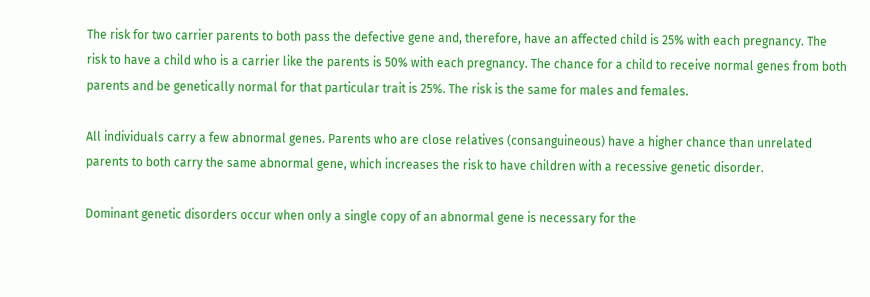The risk for two carrier parents to both pass the defective gene and, therefore, have an affected child is 25% with each pregnancy. The risk to have a child who is a carrier like the parents is 50% with each pregnancy. The chance for a child to receive normal genes from both parents and be genetically normal for that particular trait is 25%. The risk is the same for males and females.

All individuals carry a few abnormal genes. Parents who are close relatives (consanguineous) have a higher chance than unrelated parents to both carry the same abnormal gene, which increases the risk to have children with a recessive genetic disorder.

Dominant genetic disorders occur when only a single copy of an abnormal gene is necessary for the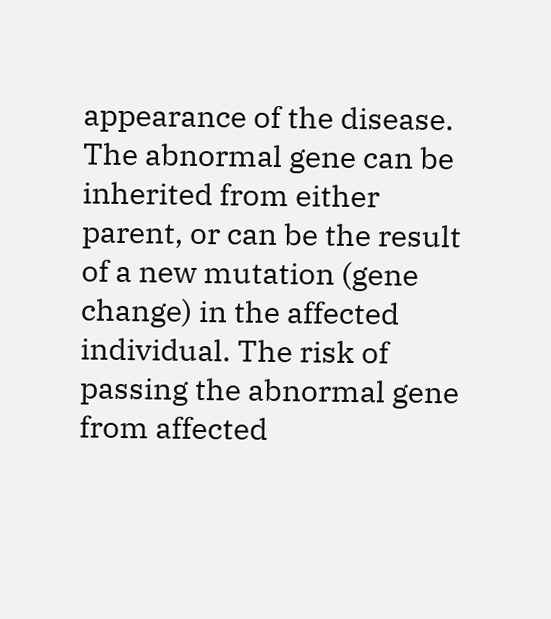appearance of the disease. The abnormal gene can be inherited from either parent, or can be the result of a new mutation (gene change) in the affected individual. The risk of passing the abnormal gene from affected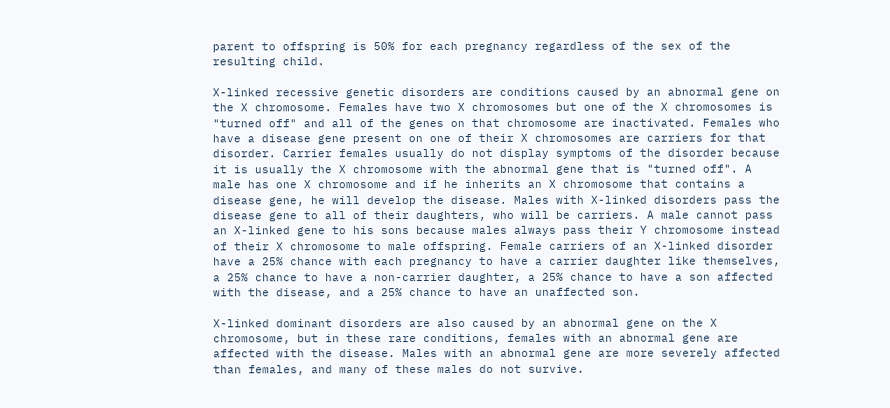parent to offspring is 50% for each pregnancy regardless of the sex of the resulting child.

X-linked recessive genetic disorders are conditions caused by an abnormal gene on the X chromosome. Females have two X chromosomes but one of the X chromosomes is "turned off" and all of the genes on that chromosome are inactivated. Females who have a disease gene present on one of their X chromosomes are carriers for that disorder. Carrier females usually do not display symptoms of the disorder because it is usually the X chromosome with the abnormal gene that is "turned off". A male has one X chromosome and if he inherits an X chromosome that contains a disease gene, he will develop the disease. Males with X-linked disorders pass the disease gene to all of their daughters, who will be carriers. A male cannot pass an X-linked gene to his sons because males always pass their Y chromosome instead of their X chromosome to male offspring. Female carriers of an X-linked disorder have a 25% chance with each pregnancy to have a carrier daughter like themselves, a 25% chance to have a non-carrier daughter, a 25% chance to have a son affected with the disease, and a 25% chance to have an unaffected son.

X-linked dominant disorders are also caused by an abnormal gene on the X chromosome, but in these rare conditions, females with an abnormal gene are affected with the disease. Males with an abnormal gene are more severely affected than females, and many of these males do not survive.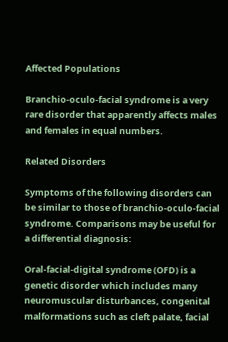Affected Populations

Branchio-oculo-facial syndrome is a very rare disorder that apparently affects males and females in equal numbers.

Related Disorders

Symptoms of the following disorders can be similar to those of branchio-oculo-facial syndrome. Comparisons may be useful for a differential diagnosis:

Oral-facial-digital syndrome (OFD) is a genetic disorder which includes many neuromuscular disturbances, congenital malformations such as cleft palate, facial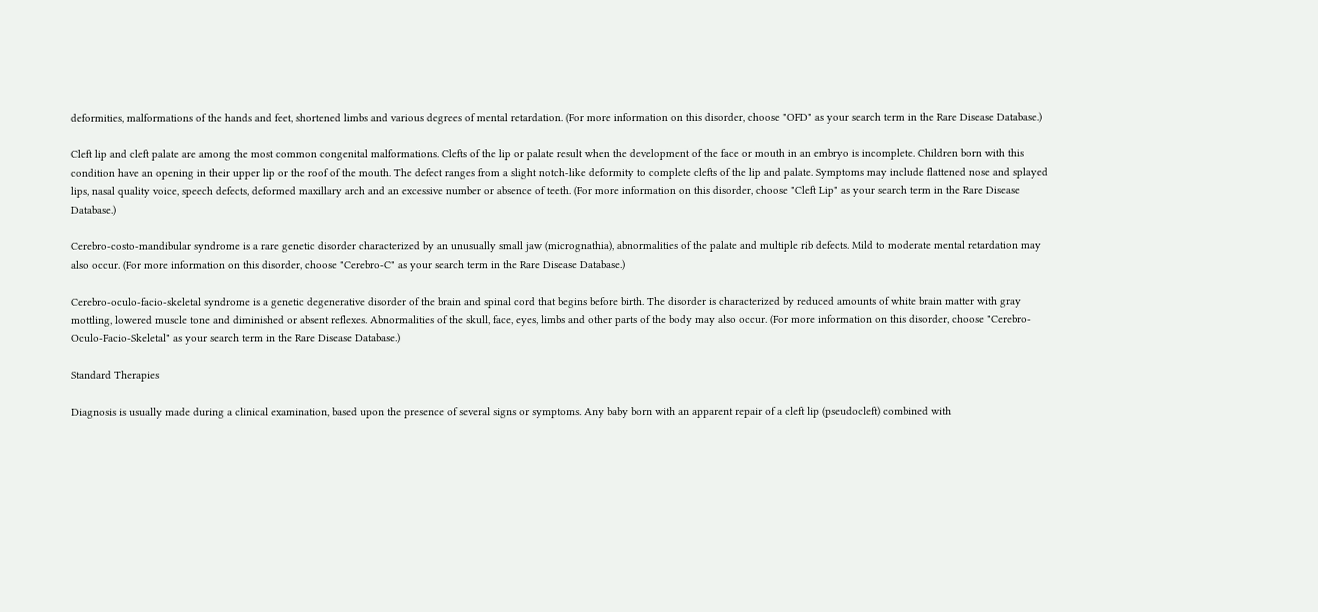deformities, malformations of the hands and feet, shortened limbs and various degrees of mental retardation. (For more information on this disorder, choose "OFD" as your search term in the Rare Disease Database.)

Cleft lip and cleft palate are among the most common congenital malformations. Clefts of the lip or palate result when the development of the face or mouth in an embryo is incomplete. Children born with this condition have an opening in their upper lip or the roof of the mouth. The defect ranges from a slight notch-like deformity to complete clefts of the lip and palate. Symptoms may include flattened nose and splayed lips, nasal quality voice, speech defects, deformed maxillary arch and an excessive number or absence of teeth. (For more information on this disorder, choose "Cleft Lip" as your search term in the Rare Disease Database.)

Cerebro-costo-mandibular syndrome is a rare genetic disorder characterized by an unusually small jaw (micrognathia), abnormalities of the palate and multiple rib defects. Mild to moderate mental retardation may also occur. (For more information on this disorder, choose "Cerebro-C" as your search term in the Rare Disease Database.)

Cerebro-oculo-facio-skeletal syndrome is a genetic degenerative disorder of the brain and spinal cord that begins before birth. The disorder is characterized by reduced amounts of white brain matter with gray mottling, lowered muscle tone and diminished or absent reflexes. Abnormalities of the skull, face, eyes, limbs and other parts of the body may also occur. (For more information on this disorder, choose "Cerebro-Oculo-Facio-Skeletal" as your search term in the Rare Disease Database.)

Standard Therapies

Diagnosis is usually made during a clinical examination, based upon the presence of several signs or symptoms. Any baby born with an apparent repair of a cleft lip (pseudocleft) combined with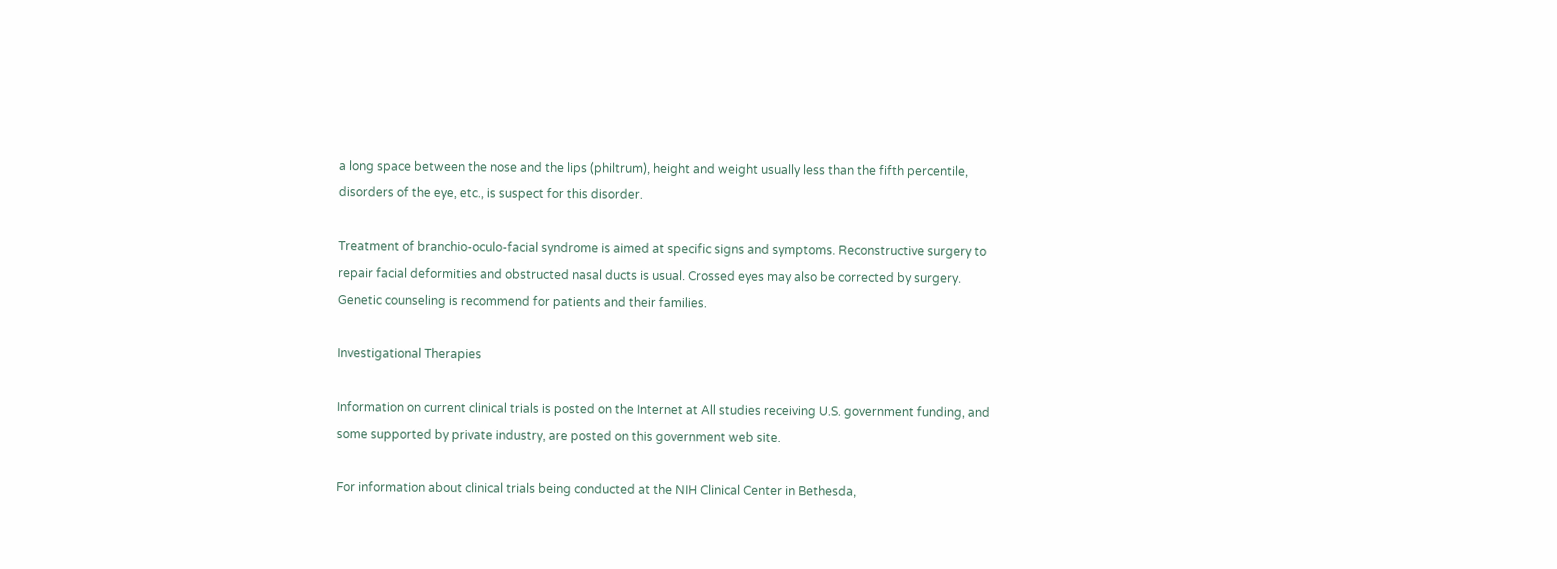a long space between the nose and the lips (philtrum), height and weight usually less than the fifth percentile, disorders of the eye, etc., is suspect for this disorder.

Treatment of branchio-oculo-facial syndrome is aimed at specific signs and symptoms. Reconstructive surgery to repair facial deformities and obstructed nasal ducts is usual. Crossed eyes may also be corrected by surgery. Genetic counseling is recommend for patients and their families.

Investigational Therapies

Information on current clinical trials is posted on the Internet at All studies receiving U.S. government funding, and some supported by private industry, are posted on this government web site.

For information about clinical trials being conducted at the NIH Clinical Center in Bethesda,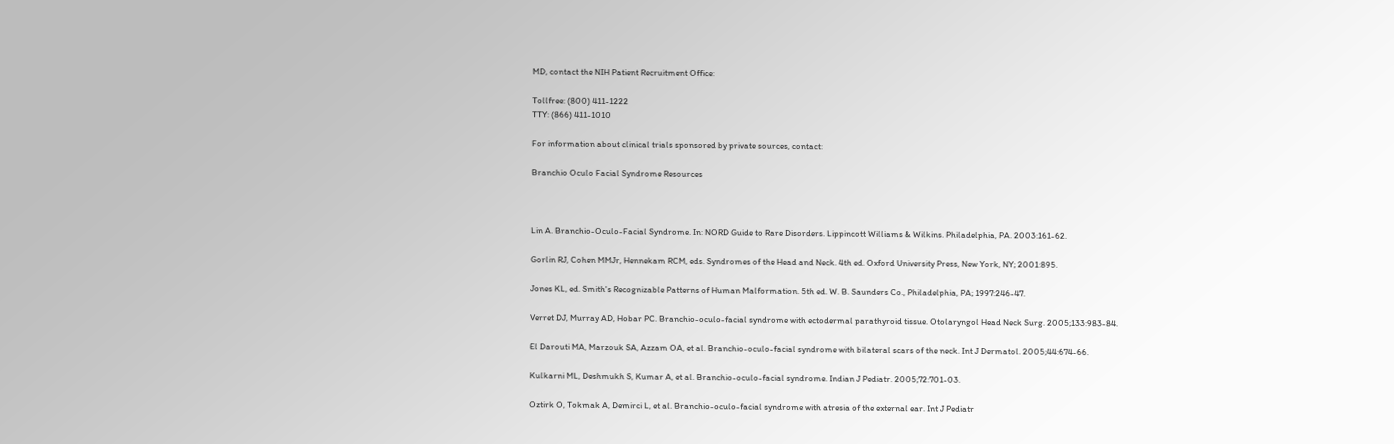MD, contact the NIH Patient Recruitment Office:

Tollfree: (800) 411-1222
TTY: (866) 411-1010

For information about clinical trials sponsored by private sources, contact:

Branchio Oculo Facial Syndrome Resources



Lin A. Branchio-Oculo-Facial Syndrome. In: NORD Guide to Rare Disorders. Lippincott Williams & Wilkins. Philadelphia, PA. 2003:161-62.

Gorlin RJ, Cohen MMJr, Hennekam RCM, eds. Syndromes of the Head and Neck. 4th ed. Oxford University Press, New York, NY; 2001:895.

Jones KL, ed. Smith's Recognizable Patterns of Human Malformation. 5th ed. W. B. Saunders Co., Philadelphia, PA; 1997:246-47.

Verret DJ, Murray AD, Hobar PC. Branchio-oculo-facial syndrome with ectodermal parathyroid tissue. Otolaryngol Head Neck Surg. 2005;133:983-84.

El Darouti MA, Marzouk SA, Azzam OA, et al. Branchio-oculo-facial syndrome with bilateral scars of the neck. Int J Dermatol. 2005;44:674-66.

Kulkarni ML, Deshmukh S, Kumar A, et al. Branchio-oculo-facial syndrome. Indian J Pediatr. 2005;72:701-03.

Oztirk O, Tokmak A, Demirci L, et al. Branchio-oculo-facial syndrome with atresia of the external ear. Int J Pediatr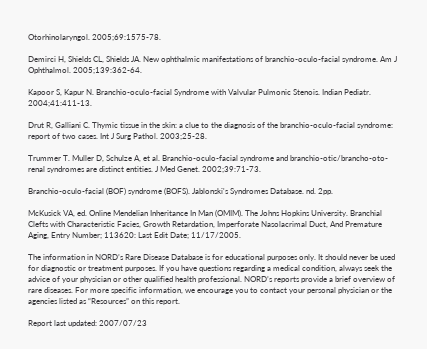Otorhinolaryngol. 2005;69:1575-78.

Demirci H, Shields CL, Shields JA. New ophthalmic manifestations of branchio-oculo-facial syndrome. Am J Ophthalmol. 2005;139:362-64.

Kapoor S, Kapur N. Branchio-oculo-facial Syndrome with Valvular Pulmonic Stenois. Indian Pediatr. 2004;41:411-13.

Drut R, Galliani C. Thymic tissue in the skin: a clue to the diagnosis of the branchio-oculo-facial syndrome: report of two cases. Int J Surg Pathol. 2003;25-28.

Trummer T. Muller D, Schulze A, et al. Branchio-oculo-facial syndrome and branchio-otic/brancho-oto-renal syndromes are distinct entities. J Med Genet. 2002;39:71-73.

Branchio-oculo-facial (BOF) syndrome (BOFS). Jablonski's Syndromes Database. nd. 2pp.

McKusick VA, ed. Online Mendelian Inheritance In Man (OMIM). The Johns Hopkins University. Branchial Clefts with Characteristic Facies, Growth Retardation, Imperforate Nasolacrimal Duct, And Premature Aging, Entry Number; 113620: Last Edit Date; 11/17/2005.

The information in NORD’s Rare Disease Database is for educational purposes only. It should never be used for diagnostic or treatment purposes. If you have questions regarding a medical condition, always seek the advice of your physician or other qualified health professional. NORD’s reports provide a brief overview of rare diseases. For more specific information, we encourage you to contact your personal physician or the agencies listed as “Resources” on this report.

Report last updated: 2007/07/23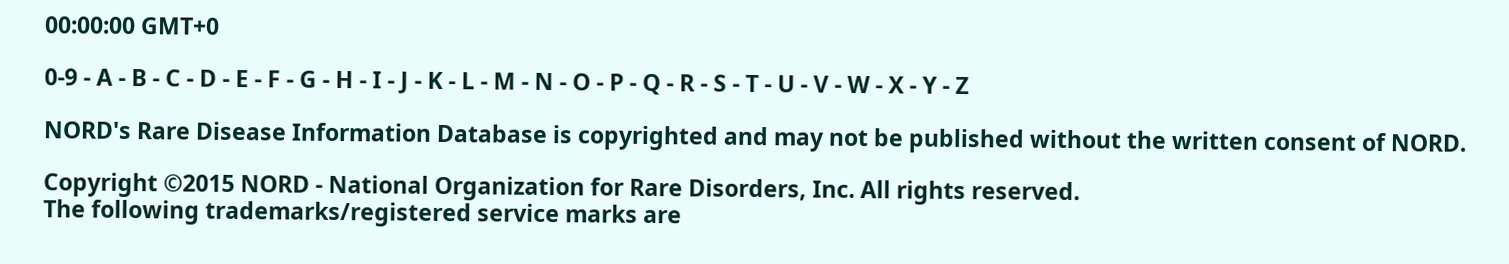00:00:00 GMT+0

0-9 - A - B - C - D - E - F - G - H - I - J - K - L - M - N - O - P - Q - R - S - T - U - V - W - X - Y - Z

NORD's Rare Disease Information Database is copyrighted and may not be published without the written consent of NORD.

Copyright ©2015 NORD - National Organization for Rare Disorders, Inc. All rights reserved.
The following trademarks/registered service marks are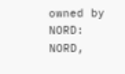owned by NORD: NORD,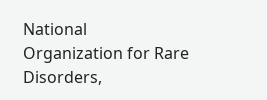National Organization for Rare Disorders,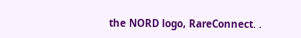the NORD logo, RareConnect. .